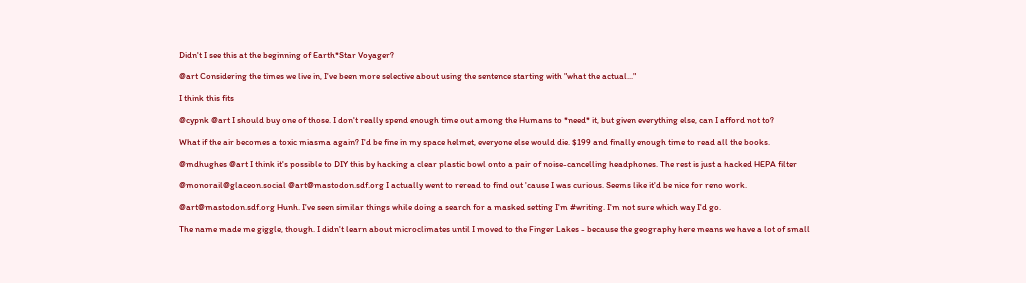Didn't I see this at the beginning of Earth*Star Voyager?

@art Considering the times we live in, I've been more selective about using the sentence starting with "what the actual..."

I think this fits

@cypnk @art I should buy one of those. I don't really spend enough time out among the Humans to *need* it, but given everything else, can I afford not to?

What if the air becomes a toxic miasma again? I'd be fine in my space helmet, everyone else would die. $199 and finally enough time to read all the books.

@mdhughes @art I think it's possible to DIY this by hacking a clear plastic bowl onto a pair of noise-cancelling headphones. The rest is just a hacked HEPA filter

@monorail@glaceon.social @art@mastodon.sdf.org I actually went to reread to find out 'cause I was curious. Seems like it'd be nice for reno work.

@art@mastodon.sdf.org Hunh. I've seen similar things while doing a search for a masked setting I'm #writing. I'm not sure which way I'd go.

The name made me giggle, though. I didn't learn about microclimates until I moved to the Finger Lakes - because the geography here means we have a lot of small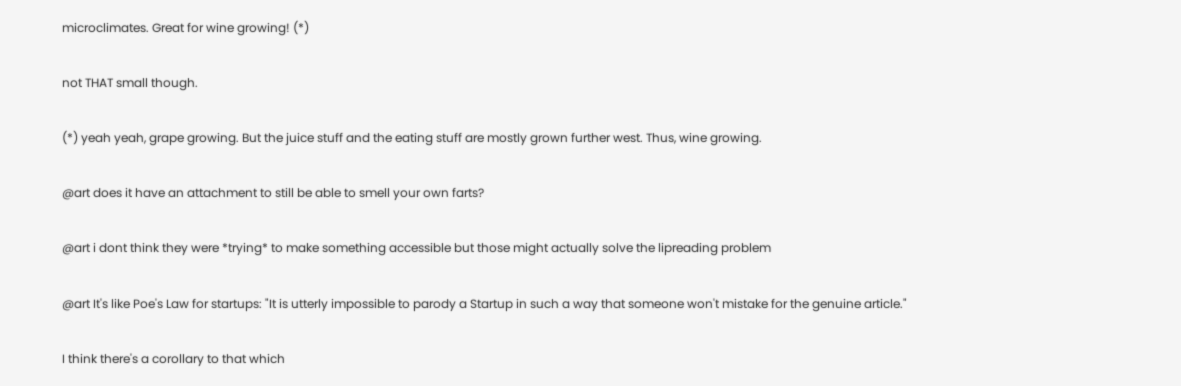microclimates. Great for wine growing! (*)

not THAT small though.

(*) yeah yeah, grape growing. But the juice stuff and the eating stuff are mostly grown further west. Thus, wine growing.

@art does it have an attachment to still be able to smell your own farts?

@art i dont think they were *trying* to make something accessible but those might actually solve the lipreading problem

@art It's like Poe's Law for startups: "It is utterly impossible to parody a Startup in such a way that someone won't mistake for the genuine article."

I think there's a corollary to that which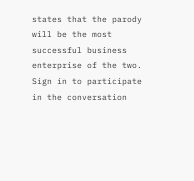states that the parody will be the most successful business enterprise of the two.
Sign in to participate in the conversation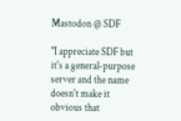Mastodon @ SDF

"I appreciate SDF but it's a general-purpose server and the name doesn't make it obvious that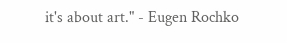it's about art." - Eugen Rochko